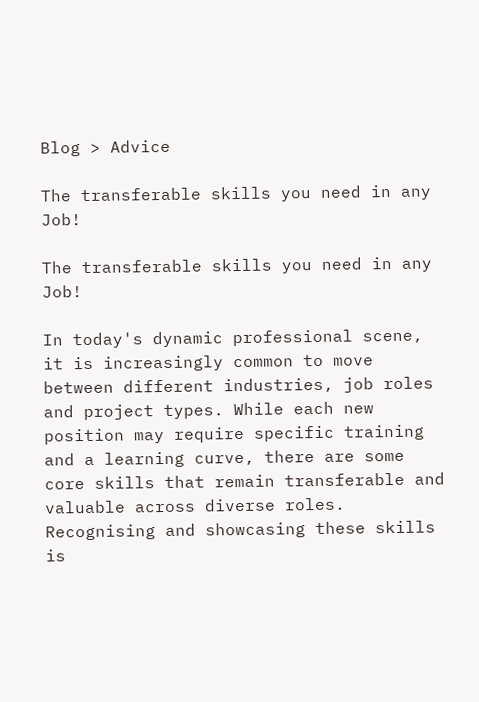Blog > Advice

The transferable skills you need in any Job!

The transferable skills you need in any Job!

In today's dynamic professional scene, it is increasingly common to move between different industries, job roles and project types. While each new position may require specific training and a learning curve, there are some core skills that remain transferable and valuable across diverse roles. Recognising and showcasing these skills is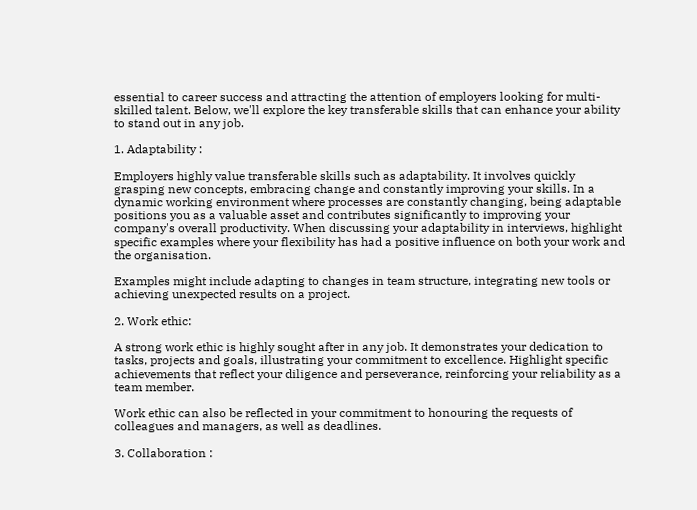essential to career success and attracting the attention of employers looking for multi-skilled talent. Below, we'll explore the key transferable skills that can enhance your ability to stand out in any job.

1. Adaptability :

Employers highly value transferable skills such as adaptability. It involves quickly grasping new concepts, embracing change and constantly improving your skills. In a dynamic working environment where processes are constantly changing, being adaptable positions you as a valuable asset and contributes significantly to improving your company's overall productivity. When discussing your adaptability in interviews, highlight specific examples where your flexibility has had a positive influence on both your work and the organisation.

Examples might include adapting to changes in team structure, integrating new tools or achieving unexpected results on a project.

2. Work ethic:

A strong work ethic is highly sought after in any job. It demonstrates your dedication to tasks, projects and goals, illustrating your commitment to excellence. Highlight specific achievements that reflect your diligence and perseverance, reinforcing your reliability as a team member.

Work ethic can also be reflected in your commitment to honouring the requests of colleagues and managers, as well as deadlines.

3. Collaboration :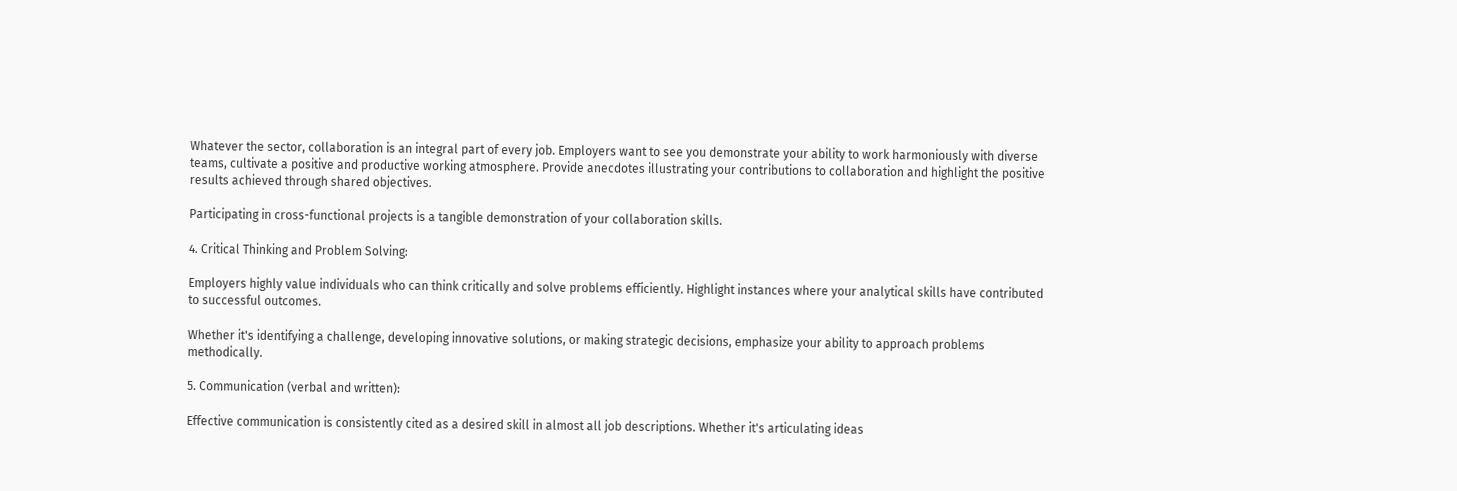Whatever the sector, collaboration is an integral part of every job. Employers want to see you demonstrate your ability to work harmoniously with diverse teams, cultivate a positive and productive working atmosphere. Provide anecdotes illustrating your contributions to collaboration and highlight the positive results achieved through shared objectives.

Participating in cross-functional projects is a tangible demonstration of your collaboration skills.

4. Critical Thinking and Problem Solving:

Employers highly value individuals who can think critically and solve problems efficiently. Highlight instances where your analytical skills have contributed to successful outcomes.

Whether it's identifying a challenge, developing innovative solutions, or making strategic decisions, emphasize your ability to approach problems methodically.

5. Communication (verbal and written):

Effective communication is consistently cited as a desired skill in almost all job descriptions. Whether it's articulating ideas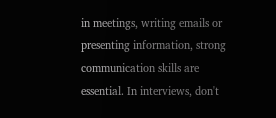in meetings, writing emails or presenting information, strong communication skills are essential. In interviews, don't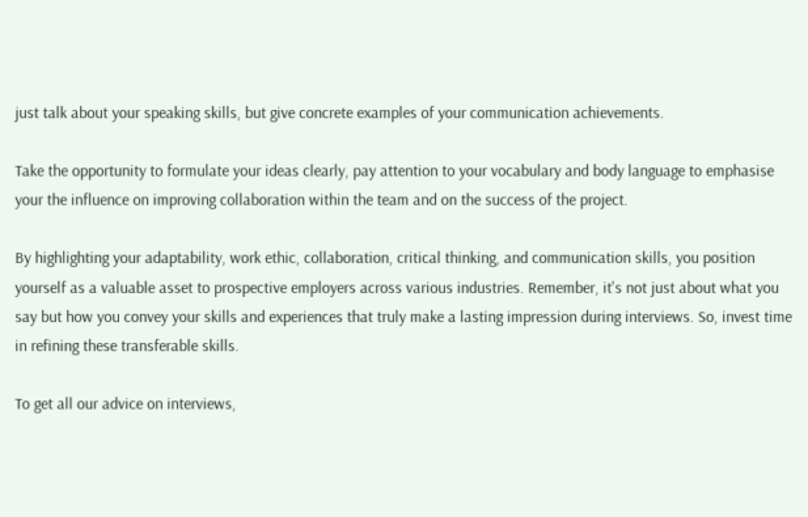just talk about your speaking skills, but give concrete examples of your communication achievements.

Take the opportunity to formulate your ideas clearly, pay attention to your vocabulary and body language to emphasise your the influence on improving collaboration within the team and on the success of the project.

By highlighting your adaptability, work ethic, collaboration, critical thinking, and communication skills, you position yourself as a valuable asset to prospective employers across various industries. Remember, it's not just about what you say but how you convey your skills and experiences that truly make a lasting impression during interviews. So, invest time in refining these transferable skills.

To get all our advice on interviews,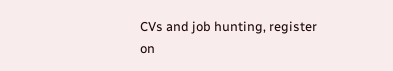CVs and job hunting, register on